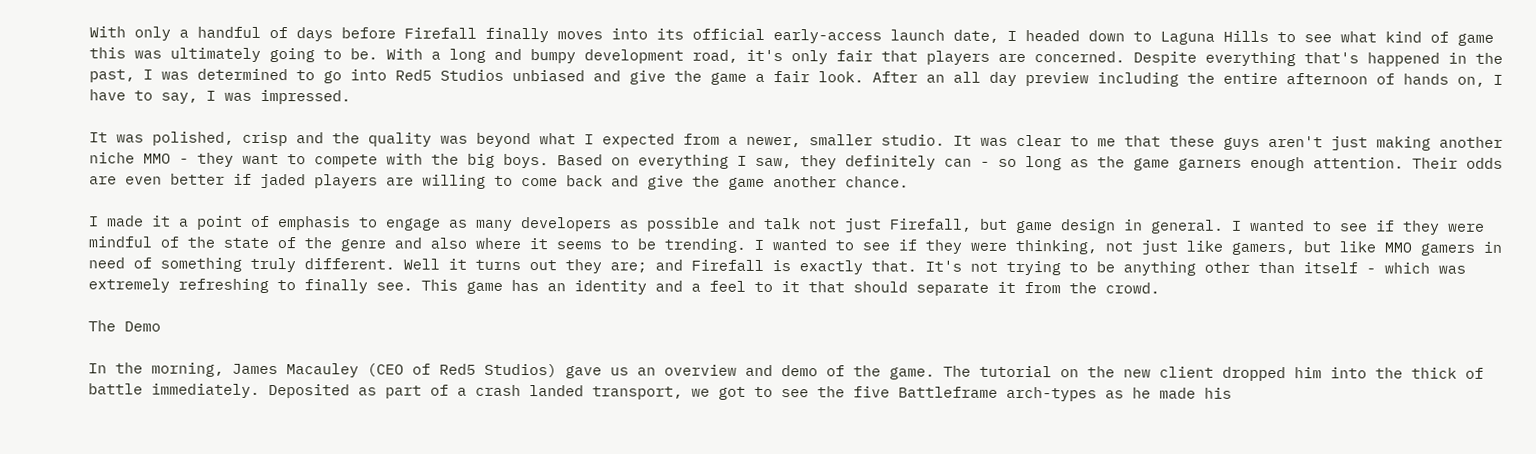With only a handful of days before Firefall finally moves into its official early-access launch date, I headed down to Laguna Hills to see what kind of game this was ultimately going to be. With a long and bumpy development road, it's only fair that players are concerned. Despite everything that's happened in the past, I was determined to go into Red5 Studios unbiased and give the game a fair look. After an all day preview including the entire afternoon of hands on, I have to say, I was impressed.

It was polished, crisp and the quality was beyond what I expected from a newer, smaller studio. It was clear to me that these guys aren't just making another niche MMO - they want to compete with the big boys. Based on everything I saw, they definitely can - so long as the game garners enough attention. Their odds are even better if jaded players are willing to come back and give the game another chance.

I made it a point of emphasis to engage as many developers as possible and talk not just Firefall, but game design in general. I wanted to see if they were mindful of the state of the genre and also where it seems to be trending. I wanted to see if they were thinking, not just like gamers, but like MMO gamers in need of something truly different. Well it turns out they are; and Firefall is exactly that. It's not trying to be anything other than itself - which was extremely refreshing to finally see. This game has an identity and a feel to it that should separate it from the crowd.

The Demo

In the morning, James Macauley (CEO of Red5 Studios) gave us an overview and demo of the game. The tutorial on the new client dropped him into the thick of battle immediately. Deposited as part of a crash landed transport, we got to see the five Battleframe arch-types as he made his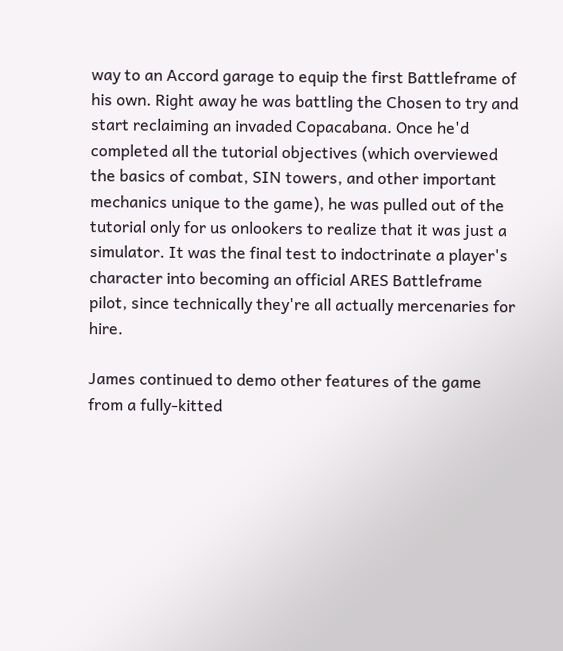way to an Accord garage to equip the first Battleframe of his own. Right away he was battling the Chosen to try and start reclaiming an invaded Copacabana. Once he'd completed all the tutorial objectives (which overviewed the basics of combat, SIN towers, and other important mechanics unique to the game), he was pulled out of the tutorial only for us onlookers to realize that it was just a simulator. It was the final test to indoctrinate a player's character into becoming an official ARES Battleframe pilot, since technically they're all actually mercenaries for hire.

James continued to demo other features of the game from a fully-kitted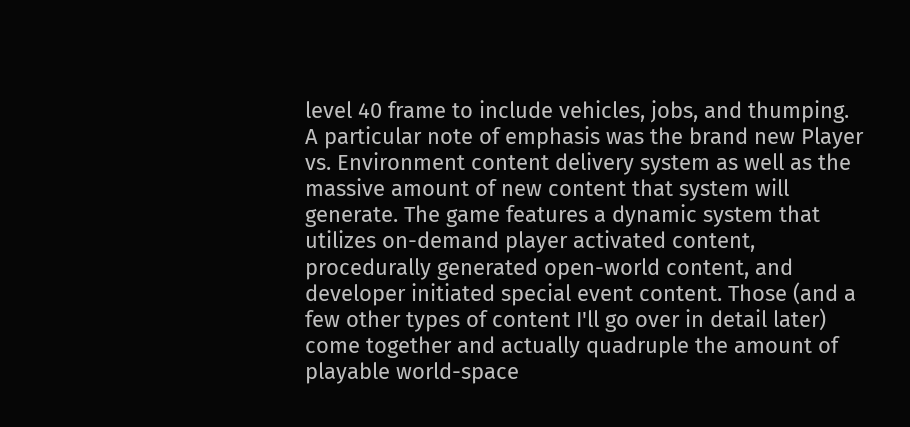level 40 frame to include vehicles, jobs, and thumping. A particular note of emphasis was the brand new Player vs. Environment content delivery system as well as the massive amount of new content that system will generate. The game features a dynamic system that utilizes on-demand player activated content, procedurally generated open-world content, and developer initiated special event content. Those (and a few other types of content I'll go over in detail later) come together and actually quadruple the amount of playable world-space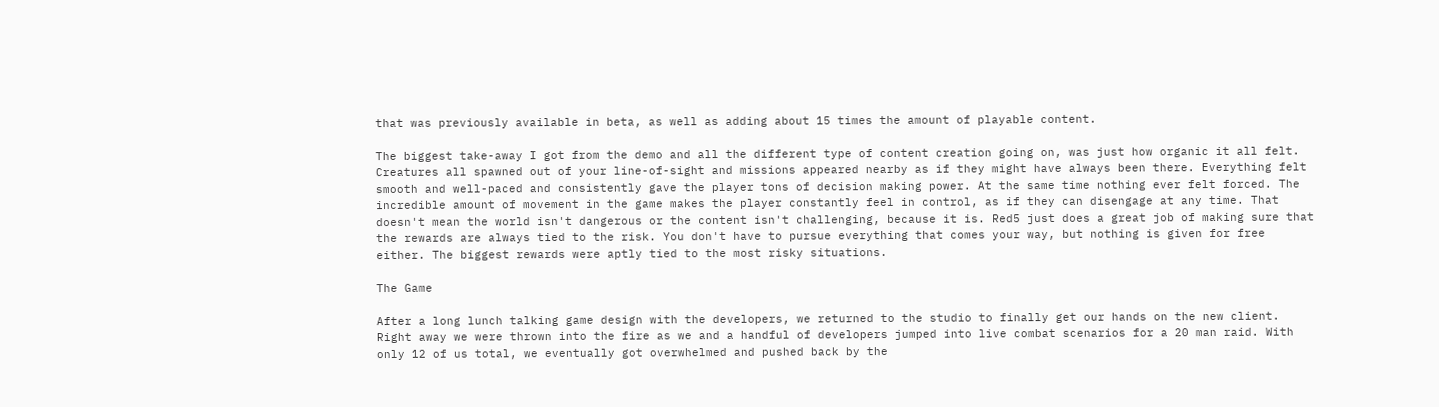that was previously available in beta, as well as adding about 15 times the amount of playable content.

The biggest take-away I got from the demo and all the different type of content creation going on, was just how organic it all felt. Creatures all spawned out of your line-of-sight and missions appeared nearby as if they might have always been there. Everything felt smooth and well-paced and consistently gave the player tons of decision making power. At the same time nothing ever felt forced. The incredible amount of movement in the game makes the player constantly feel in control, as if they can disengage at any time. That doesn't mean the world isn't dangerous or the content isn't challenging, because it is. Red5 just does a great job of making sure that the rewards are always tied to the risk. You don't have to pursue everything that comes your way, but nothing is given for free either. The biggest rewards were aptly tied to the most risky situations.

The Game

After a long lunch talking game design with the developers, we returned to the studio to finally get our hands on the new client. Right away we were thrown into the fire as we and a handful of developers jumped into live combat scenarios for a 20 man raid. With only 12 of us total, we eventually got overwhelmed and pushed back by the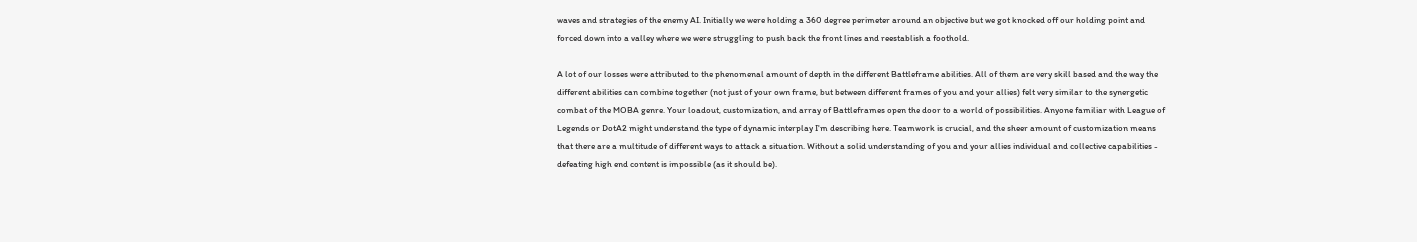waves and strategies of the enemy AI. Initially we were holding a 360 degree perimeter around an objective but we got knocked off our holding point and forced down into a valley where we were struggling to push back the front lines and reestablish a foothold.

A lot of our losses were attributed to the phenomenal amount of depth in the different Battleframe abilities. All of them are very skill based and the way the different abilities can combine together (not just of your own frame, but between different frames of you and your allies) felt very similar to the synergetic combat of the MOBA genre. Your loadout, customization, and array of Battleframes open the door to a world of possibilities. Anyone familiar with League of Legends or DotA2 might understand the type of dynamic interplay I'm describing here. Teamwork is crucial, and the sheer amount of customization means that there are a multitude of different ways to attack a situation. Without a solid understanding of you and your allies individual and collective capabilities - defeating high end content is impossible (as it should be).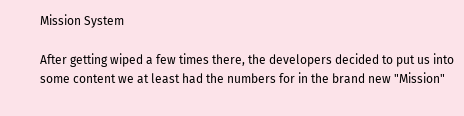Mission System

After getting wiped a few times there, the developers decided to put us into some content we at least had the numbers for in the brand new "Mission"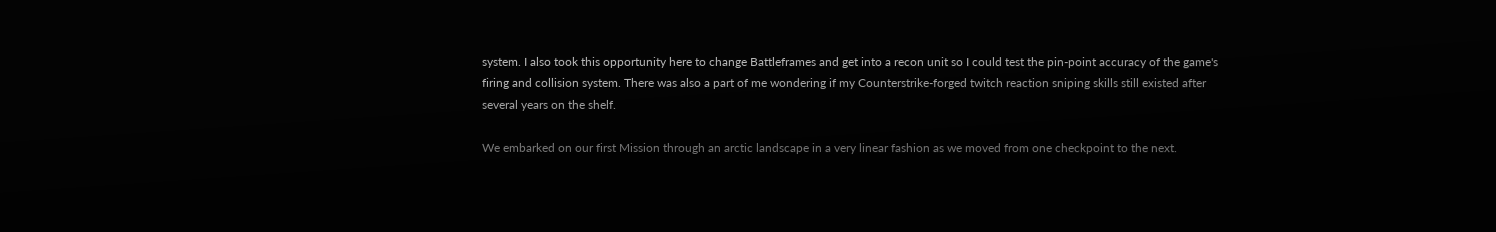system. I also took this opportunity here to change Battleframes and get into a recon unit so I could test the pin-point accuracy of the game's firing and collision system. There was also a part of me wondering if my Counterstrike-forged twitch reaction sniping skills still existed after several years on the shelf.

We embarked on our first Mission through an arctic landscape in a very linear fashion as we moved from one checkpoint to the next.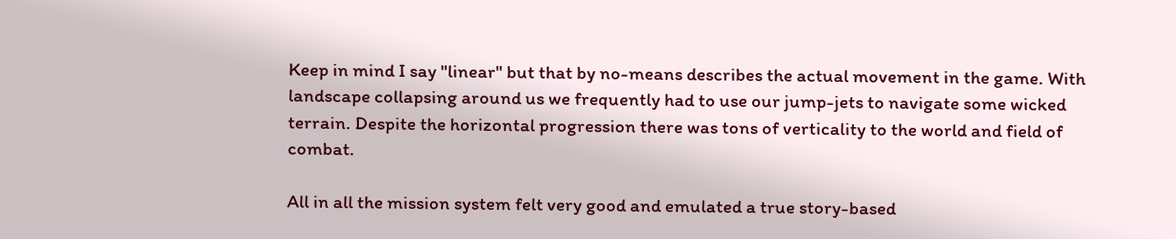Keep in mind I say "linear" but that by no-means describes the actual movement in the game. With landscape collapsing around us we frequently had to use our jump-jets to navigate some wicked terrain. Despite the horizontal progression there was tons of verticality to the world and field of combat.

All in all the mission system felt very good and emulated a true story-based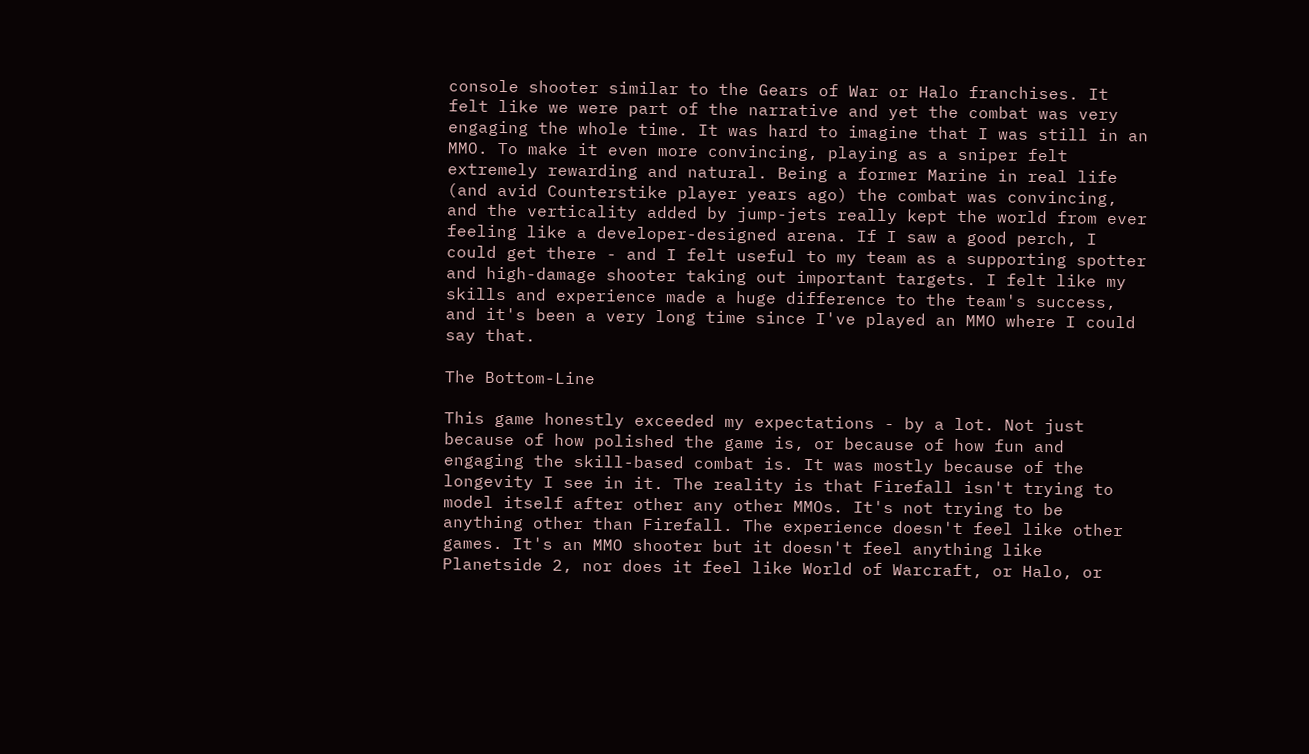console shooter similar to the Gears of War or Halo franchises. It felt like we were part of the narrative and yet the combat was very engaging the whole time. It was hard to imagine that I was still in an MMO. To make it even more convincing, playing as a sniper felt extremely rewarding and natural. Being a former Marine in real life (and avid Counterstike player years ago) the combat was convincing, and the verticality added by jump-jets really kept the world from ever feeling like a developer-designed arena. If I saw a good perch, I could get there - and I felt useful to my team as a supporting spotter and high-damage shooter taking out important targets. I felt like my skills and experience made a huge difference to the team's success, and it's been a very long time since I've played an MMO where I could say that.

The Bottom-Line

This game honestly exceeded my expectations - by a lot. Not just because of how polished the game is, or because of how fun and engaging the skill-based combat is. It was mostly because of the longevity I see in it. The reality is that Firefall isn't trying to model itself after other any other MMOs. It's not trying to be anything other than Firefall. The experience doesn't feel like other games. It's an MMO shooter but it doesn't feel anything like Planetside 2, nor does it feel like World of Warcraft, or Halo, or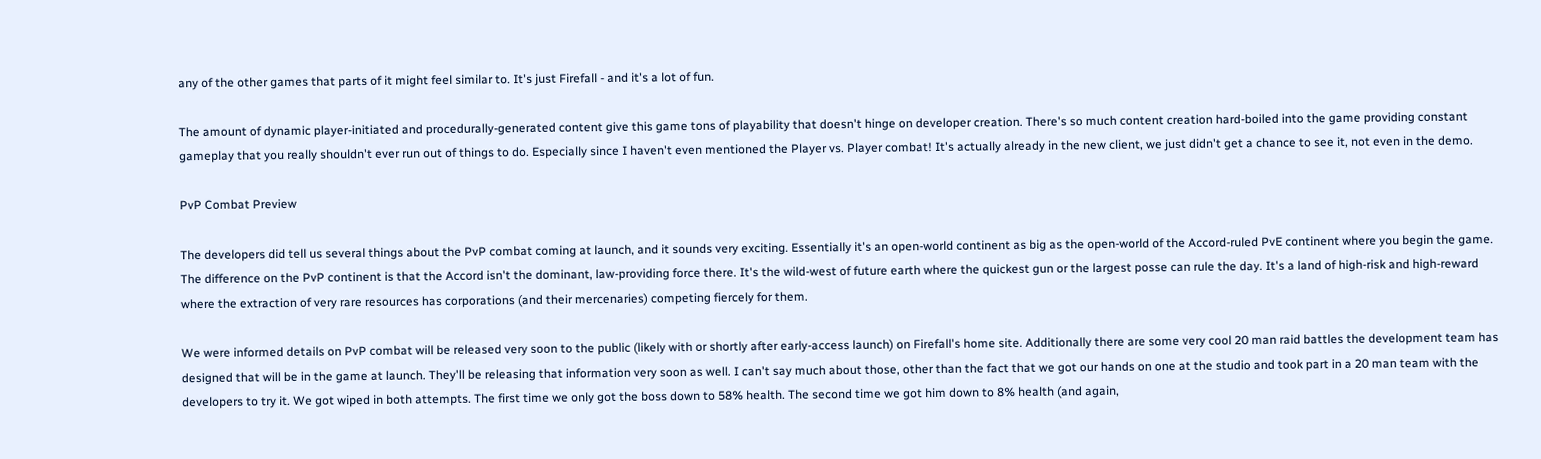any of the other games that parts of it might feel similar to. It's just Firefall - and it's a lot of fun.

The amount of dynamic player-initiated and procedurally-generated content give this game tons of playability that doesn't hinge on developer creation. There's so much content creation hard-boiled into the game providing constant gameplay that you really shouldn't ever run out of things to do. Especially since I haven't even mentioned the Player vs. Player combat! It's actually already in the new client, we just didn't get a chance to see it, not even in the demo.

PvP Combat Preview

The developers did tell us several things about the PvP combat coming at launch, and it sounds very exciting. Essentially it's an open-world continent as big as the open-world of the Accord-ruled PvE continent where you begin the game. The difference on the PvP continent is that the Accord isn't the dominant, law-providing force there. It's the wild-west of future earth where the quickest gun or the largest posse can rule the day. It's a land of high-risk and high-reward where the extraction of very rare resources has corporations (and their mercenaries) competing fiercely for them.

We were informed details on PvP combat will be released very soon to the public (likely with or shortly after early-access launch) on Firefall's home site. Additionally there are some very cool 20 man raid battles the development team has designed that will be in the game at launch. They'll be releasing that information very soon as well. I can't say much about those, other than the fact that we got our hands on one at the studio and took part in a 20 man team with the developers to try it. We got wiped in both attempts. The first time we only got the boss down to 58% health. The second time we got him down to 8% health (and again,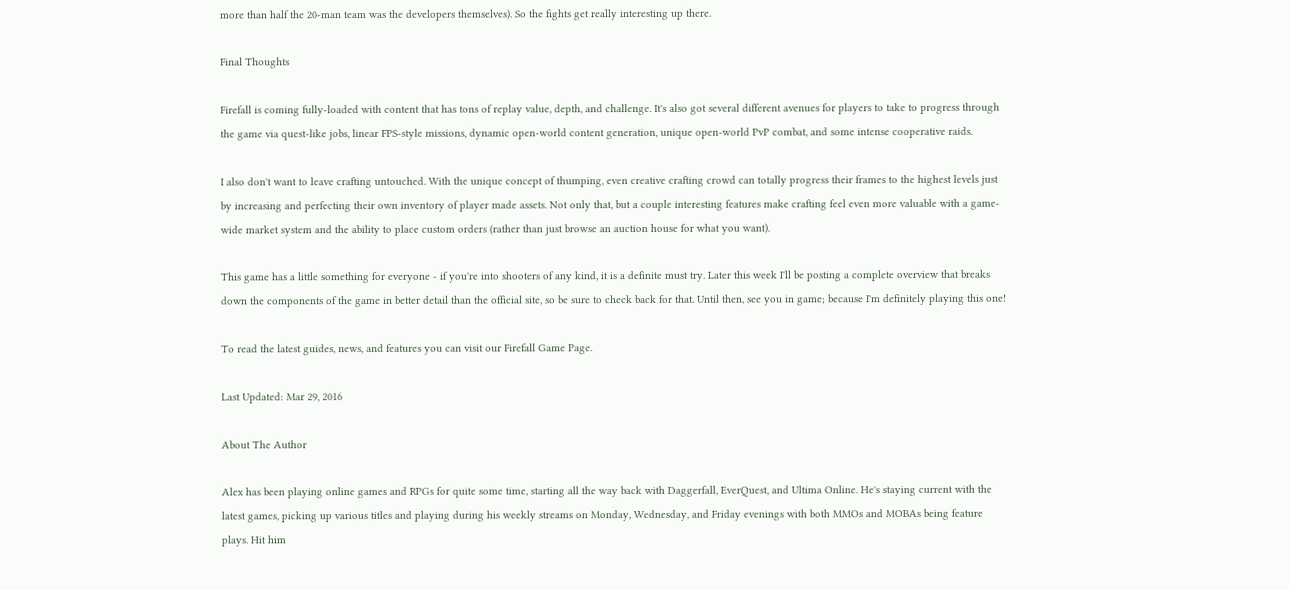more than half the 20-man team was the developers themselves). So the fights get really interesting up there.

Final Thoughts

Firefall is coming fully-loaded with content that has tons of replay value, depth, and challenge. It's also got several different avenues for players to take to progress through the game via quest-like jobs, linear FPS-style missions, dynamic open-world content generation, unique open-world PvP combat, and some intense cooperative raids.

I also don't want to leave crafting untouched. With the unique concept of thumping, even creative crafting crowd can totally progress their frames to the highest levels just by increasing and perfecting their own inventory of player made assets. Not only that, but a couple interesting features make crafting feel even more valuable with a game-wide market system and the ability to place custom orders (rather than just browse an auction house for what you want).

This game has a little something for everyone - if you're into shooters of any kind, it is a definite must try. Later this week I'll be posting a complete overview that breaks down the components of the game in better detail than the official site, so be sure to check back for that. Until then, see you in game; because I'm definitely playing this one!

To read the latest guides, news, and features you can visit our Firefall Game Page.

Last Updated: Mar 29, 2016

About The Author

Alex has been playing online games and RPGs for quite some time, starting all the way back with Daggerfall, EverQuest, and Ultima Online. He's staying current with the latest games, picking up various titles and playing during his weekly streams on Monday, Wednesday, and Friday evenings with both MMOs and MOBAs being feature plays. Hit him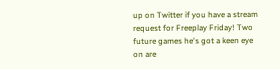up on Twitter if you have a stream request for Freeplay Friday! Two future games he's got a keen eye on are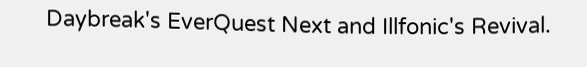Daybreak's EverQuest Next and Illfonic's Revival.